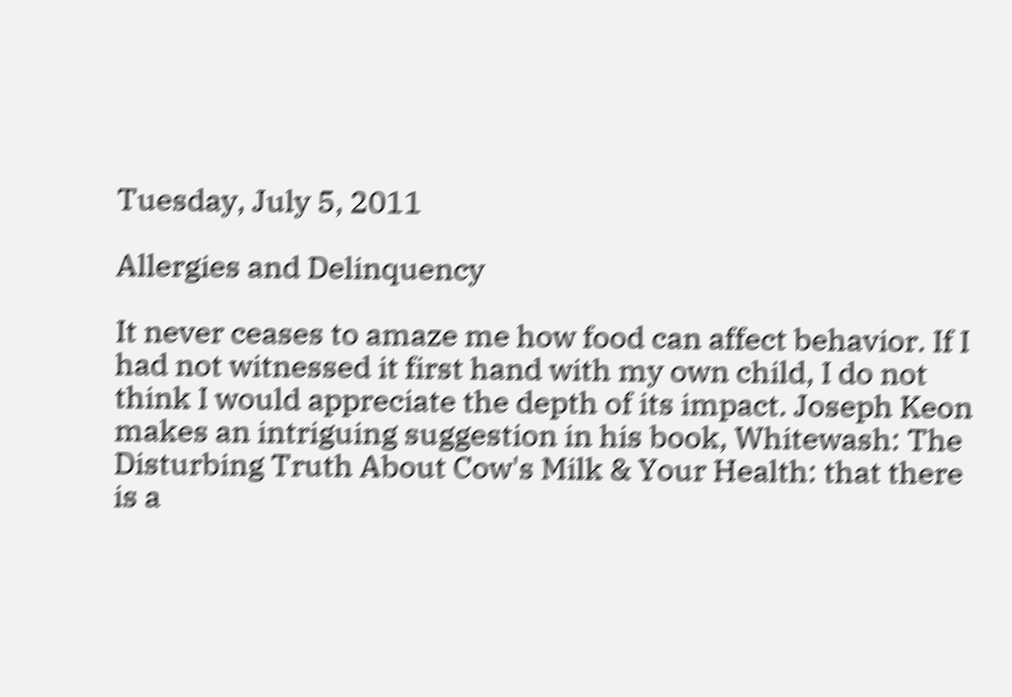Tuesday, July 5, 2011

Allergies and Delinquency

It never ceases to amaze me how food can affect behavior. If I had not witnessed it first hand with my own child, I do not think I would appreciate the depth of its impact. Joseph Keon makes an intriguing suggestion in his book, Whitewash: The Disturbing Truth About Cow's Milk & Your Health: that there is a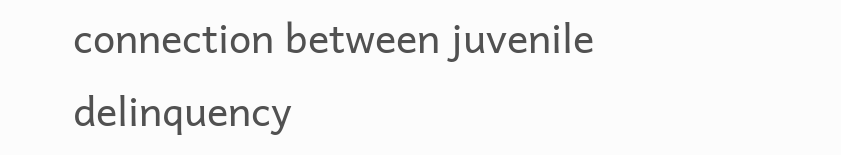connection between juvenile delinquency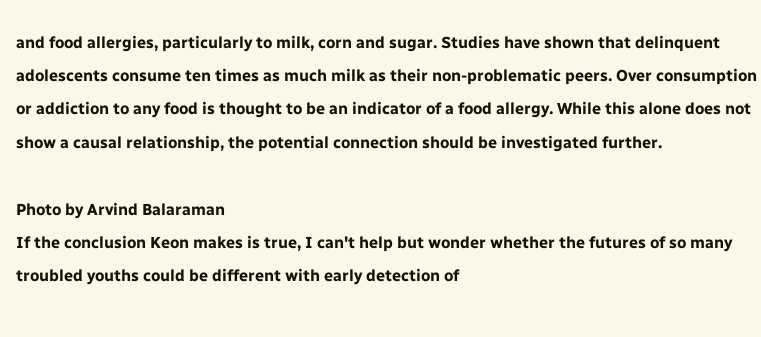and food allergies, particularly to milk, corn and sugar. Studies have shown that delinquent adolescents consume ten times as much milk as their non-problematic peers. Over consumption or addiction to any food is thought to be an indicator of a food allergy. While this alone does not show a causal relationship, the potential connection should be investigated further.

Photo by Arvind Balaraman
If the conclusion Keon makes is true, I can't help but wonder whether the futures of so many troubled youths could be different with early detection of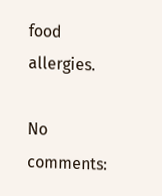food allergies.

No comments: